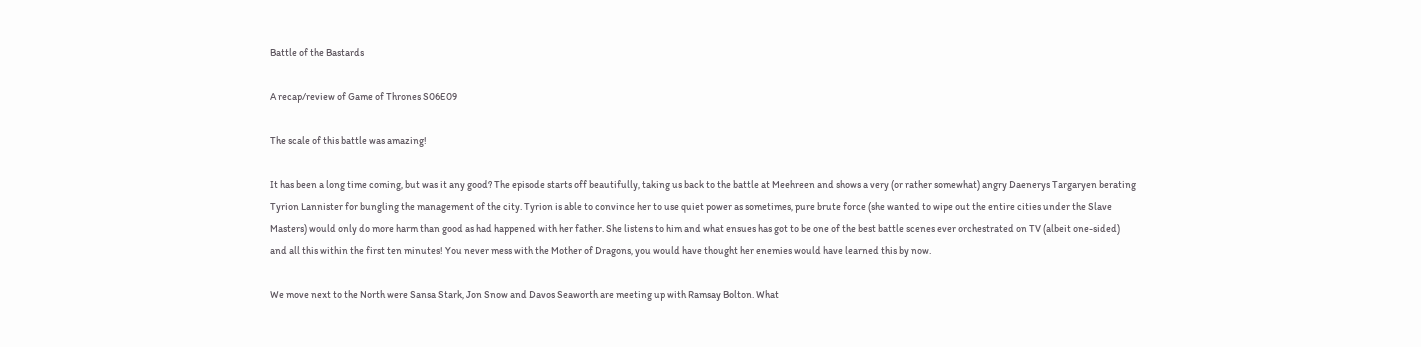Battle of the Bastards

A recap/review of Game of Thrones S06E09

The scale of this battle was amazing!

It has been a long time coming, but was it any good? The episode starts off beautifully, taking us back to the battle at Meehreen and shows a very (or rather somewhat) angry Daenerys Targaryen berating Tyrion Lannister for bungling the management of the city. Tyrion is able to convince her to use quiet power as sometimes, pure brute force (she wanted to wipe out the entire cities under the Slave Masters) would only do more harm than good as had happened with her father. She listens to him and what ensues has got to be one of the best battle scenes ever orchestrated on TV (albeit one-sided) and all this within the first ten minutes! You never mess with the Mother of Dragons, you would have thought her enemies would have learned this by now.

We move next to the North were Sansa Stark, Jon Snow and Davos Seaworth are meeting up with Ramsay Bolton. What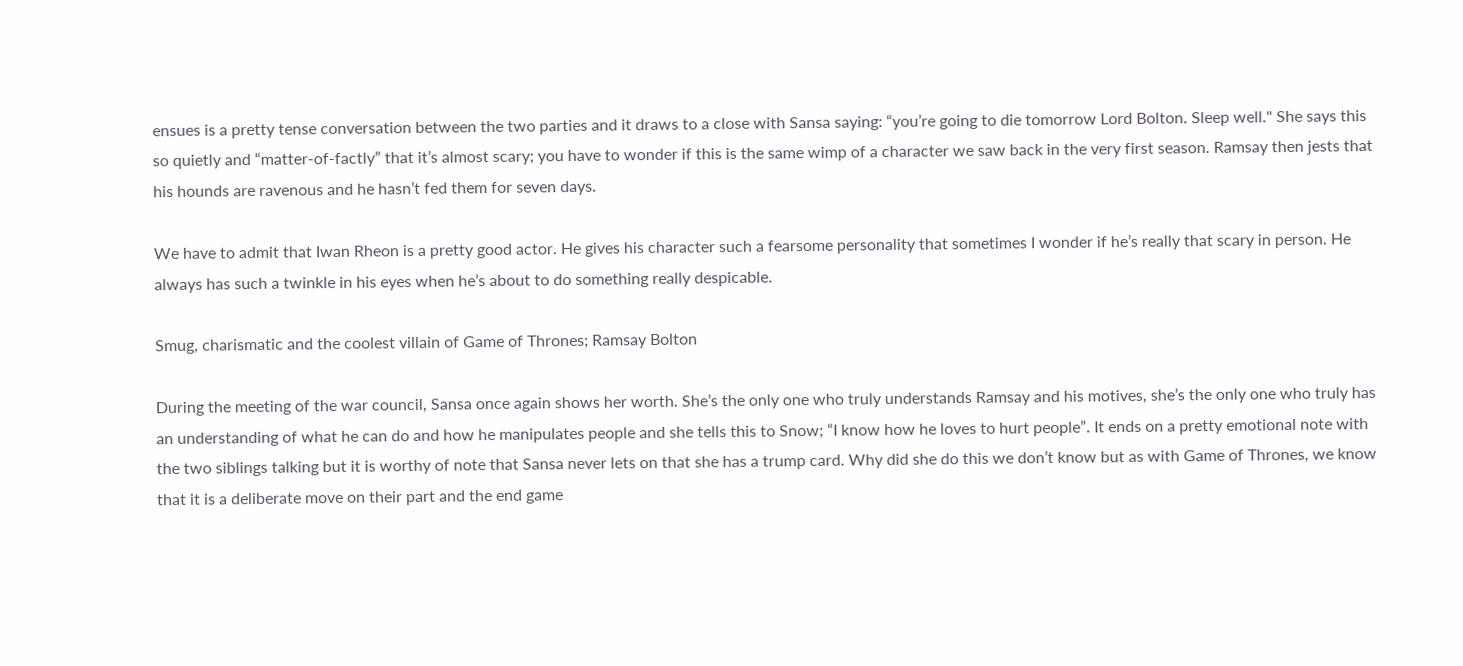ensues is a pretty tense conversation between the two parties and it draws to a close with Sansa saying: “you’re going to die tomorrow Lord Bolton. Sleep well." She says this so quietly and “matter-of-factly” that it’s almost scary; you have to wonder if this is the same wimp of a character we saw back in the very first season. Ramsay then jests that his hounds are ravenous and he hasn’t fed them for seven days.

We have to admit that Iwan Rheon is a pretty good actor. He gives his character such a fearsome personality that sometimes I wonder if he’s really that scary in person. He always has such a twinkle in his eyes when he’s about to do something really despicable.

Smug, charismatic and the coolest villain of Game of Thrones; Ramsay Bolton

During the meeting of the war council, Sansa once again shows her worth. She’s the only one who truly understands Ramsay and his motives, she’s the only one who truly has an understanding of what he can do and how he manipulates people and she tells this to Snow; “I know how he loves to hurt people”. It ends on a pretty emotional note with the two siblings talking but it is worthy of note that Sansa never lets on that she has a trump card. Why did she do this we don’t know but as with Game of Thrones, we know that it is a deliberate move on their part and the end game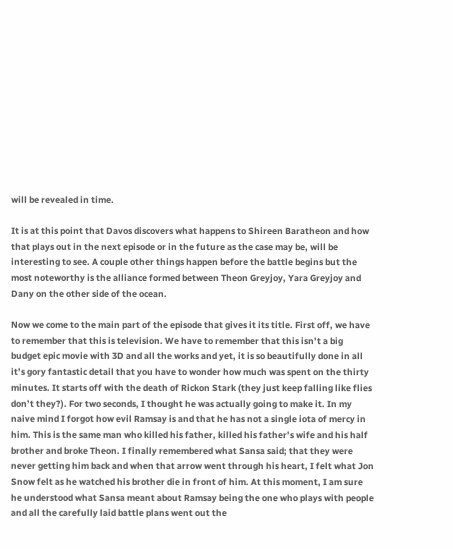will be revealed in time.

It is at this point that Davos discovers what happens to Shireen Baratheon and how that plays out in the next episode or in the future as the case may be, will be interesting to see. A couple other things happen before the battle begins but the most noteworthy is the alliance formed between Theon Greyjoy, Yara Greyjoy and Dany on the other side of the ocean.

Now we come to the main part of the episode that gives it its title. First off, we have to remember that this is television. We have to remember that this isn’t a big budget epic movie with 3D and all the works and yet, it is so beautifully done in all it’s gory fantastic detail that you have to wonder how much was spent on the thirty minutes. It starts off with the death of Rickon Stark (they just keep falling like flies don’t they?). For two seconds, I thought he was actually going to make it. In my naive mind I forgot how evil Ramsay is and that he has not a single iota of mercy in him. This is the same man who killed his father, killed his father’s wife and his half brother and broke Theon. I finally remembered what Sansa said; that they were never getting him back and when that arrow went through his heart, I felt what Jon Snow felt as he watched his brother die in front of him. At this moment, I am sure he understood what Sansa meant about Ramsay being the one who plays with people and all the carefully laid battle plans went out the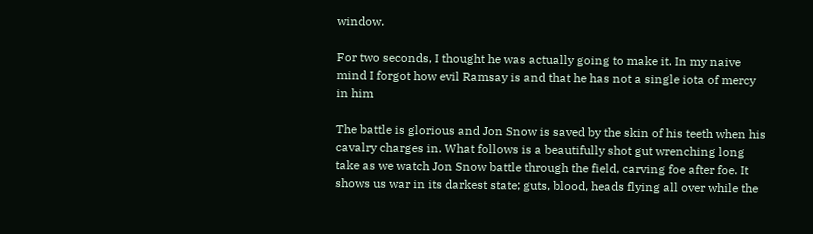window.

For two seconds, I thought he was actually going to make it. In my naive mind I forgot how evil Ramsay is and that he has not a single iota of mercy in him

The battle is glorious and Jon Snow is saved by the skin of his teeth when his cavalry charges in. What follows is a beautifully shot gut wrenching long take as we watch Jon Snow battle through the field, carving foe after foe. It shows us war in its darkest state; guts, blood, heads flying all over while the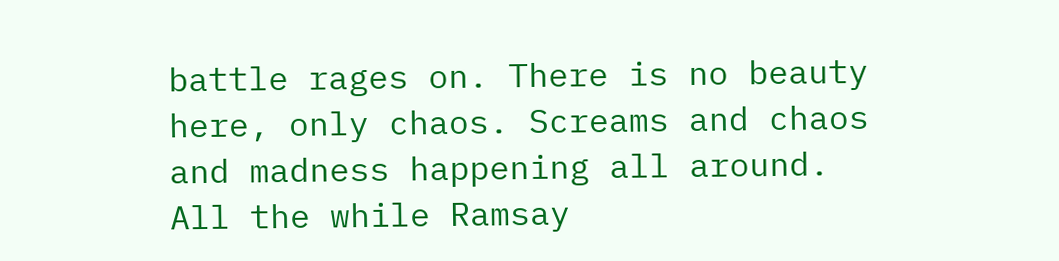battle rages on. There is no beauty here, only chaos. Screams and chaos and madness happening all around. All the while Ramsay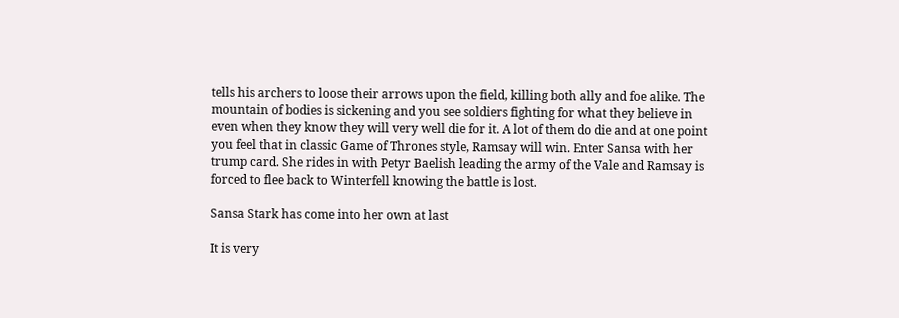tells his archers to loose their arrows upon the field, killing both ally and foe alike. The mountain of bodies is sickening and you see soldiers fighting for what they believe in even when they know they will very well die for it. A lot of them do die and at one point you feel that in classic Game of Thrones style, Ramsay will win. Enter Sansa with her trump card. She rides in with Petyr Baelish leading the army of the Vale and Ramsay is forced to flee back to Winterfell knowing the battle is lost.

Sansa Stark has come into her own at last

It is very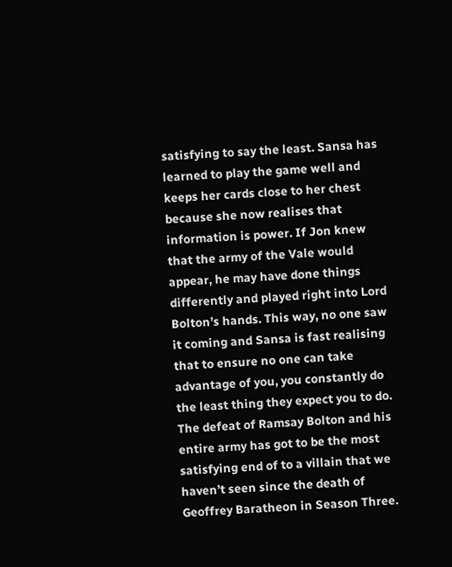satisfying to say the least. Sansa has learned to play the game well and keeps her cards close to her chest because she now realises that information is power. If Jon knew that the army of the Vale would appear, he may have done things differently and played right into Lord Bolton’s hands. This way, no one saw it coming and Sansa is fast realising that to ensure no one can take advantage of you, you constantly do the least thing they expect you to do. The defeat of Ramsay Bolton and his entire army has got to be the most satisfying end of to a villain that we haven’t seen since the death of Geoffrey Baratheon in Season Three.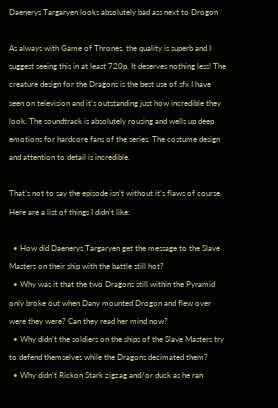Daenerys Targaryen looks absolutely bad ass next to Drogon

As always with Game of Thrones, the quality is superb and I suggest seeing this in at least 720p. It deserves nothing less! The creature design for the Dragons is the best use of sfx I have seen on television and it’s outstanding just how incredible they look. The soundtrack is absolutely rousing and wells up deep emotions for hardcore fans of the series. The costume design and attention to detail is incredible.

That’s not to say the episode isn’t without it’s flaws of course. Here are a list of things I didn’t like:

  • How did Daenerys Targaryen get the message to the Slave Masters on their ship with the battle still hot?
  • Why was it that the two Dragons still within the Pyramid only broke out when Dany mounted Drogon and flew over were they were? Can they read her mind now?
  • Why didn’t the soldiers on the ships of the Slave Masters try to defend themselves while the Dragons decimated them?
  • Why didn’t Rickon Stark zigzag and/or duck as he ran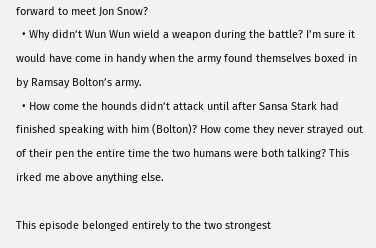forward to meet Jon Snow?
  • Why didn’t Wun Wun wield a weapon during the battle? I’m sure it would have come in handy when the army found themselves boxed in by Ramsay Bolton’s army.
  • How come the hounds didn’t attack until after Sansa Stark had finished speaking with him (Bolton)? How come they never strayed out of their pen the entire time the two humans were both talking? This irked me above anything else.

This episode belonged entirely to the two strongest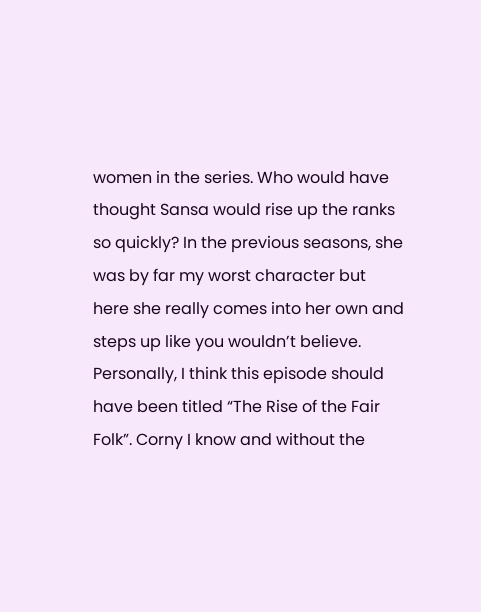women in the series. Who would have thought Sansa would rise up the ranks so quickly? In the previous seasons, she was by far my worst character but here she really comes into her own and steps up like you wouldn’t believe. Personally, I think this episode should have been titled “The Rise of the Fair Folk”. Corny I know and without the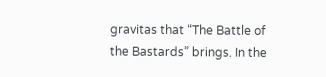gravitas that “The Battle of the Bastards” brings. In the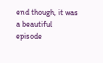end though, it was a beautiful episode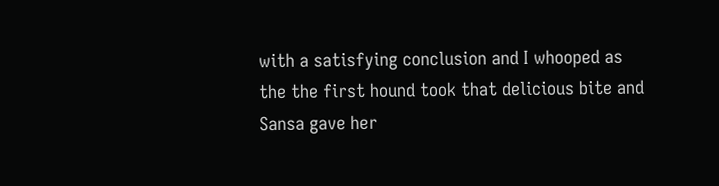with a satisfying conclusion and I whooped as the the first hound took that delicious bite and Sansa gave her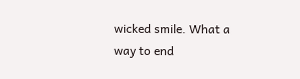wicked smile. What a way to end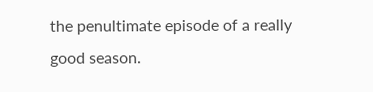the penultimate episode of a really good season.